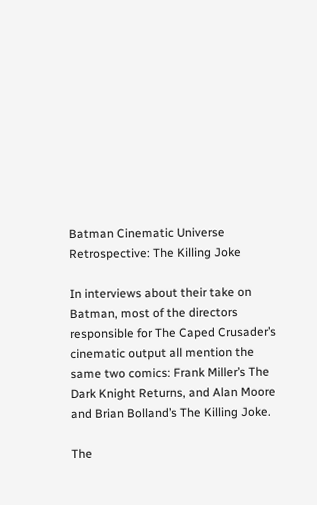Batman Cinematic Universe Retrospective: The Killing Joke

In interviews about their take on Batman, most of the directors responsible for The Caped Crusader’s cinematic output all mention the same two comics: Frank Miller’s The Dark Knight Returns, and Alan Moore and Brian Bolland’s The Killing Joke.

The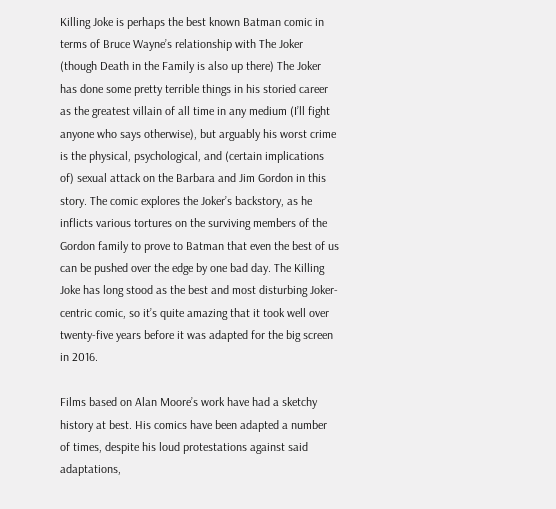Killing Joke is perhaps the best known Batman comic in terms of Bruce Wayne’s relationship with The Joker (though Death in the Family is also up there) The Joker has done some pretty terrible things in his storied career as the greatest villain of all time in any medium (I’ll fight anyone who says otherwise), but arguably his worst crime is the physical, psychological, and (certain implications of) sexual attack on the Barbara and Jim Gordon in this story. The comic explores the Joker’s backstory, as he inflicts various tortures on the surviving members of the Gordon family to prove to Batman that even the best of us can be pushed over the edge by one bad day. The Killing Joke has long stood as the best and most disturbing Joker-centric comic, so it’s quite amazing that it took well over twenty-five years before it was adapted for the big screen in 2016.

Films based on Alan Moore’s work have had a sketchy history at best. His comics have been adapted a number of times, despite his loud protestations against said adaptations,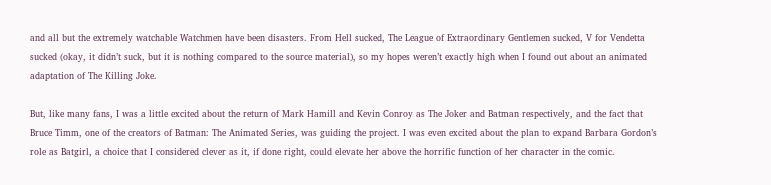and all but the extremely watchable Watchmen have been disasters. From Hell sucked, The League of Extraordinary Gentlemen sucked, V for Vendetta sucked (okay, it didn’t suck, but it is nothing compared to the source material), so my hopes weren’t exactly high when I found out about an animated adaptation of The Killing Joke.

But, like many fans, I was a little excited about the return of Mark Hamill and Kevin Conroy as The Joker and Batman respectively, and the fact that Bruce Timm, one of the creators of Batman: The Animated Series, was guiding the project. I was even excited about the plan to expand Barbara Gordon’s role as Batgirl, a choice that I considered clever as it, if done right, could elevate her above the horrific function of her character in the comic.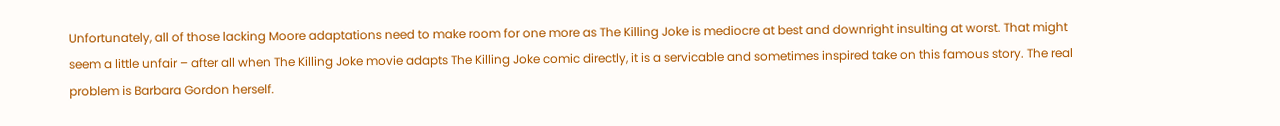Unfortunately, all of those lacking Moore adaptations need to make room for one more as The Killing Joke is mediocre at best and downright insulting at worst. That might seem a little unfair – after all when The Killing Joke movie adapts The Killing Joke comic directly, it is a servicable and sometimes inspired take on this famous story. The real problem is Barbara Gordon herself.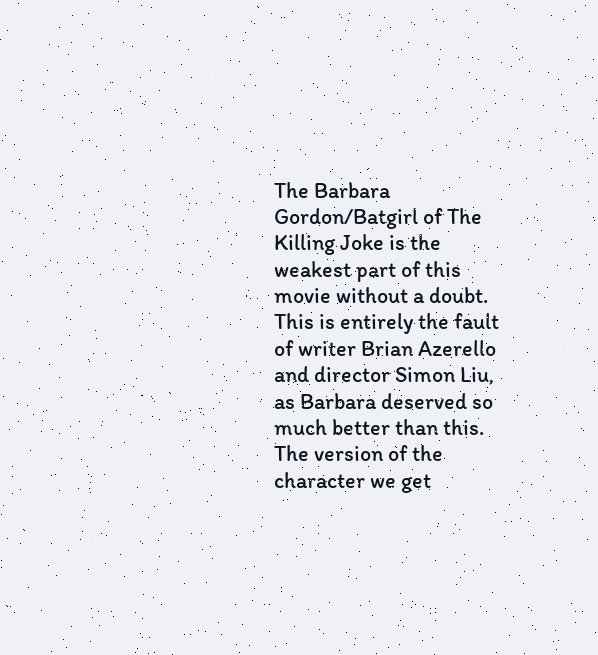The Barbara Gordon/Batgirl of The Killing Joke is the weakest part of this movie without a doubt. This is entirely the fault of writer Brian Azerello and director Simon Liu, as Barbara deserved so much better than this. The version of the character we get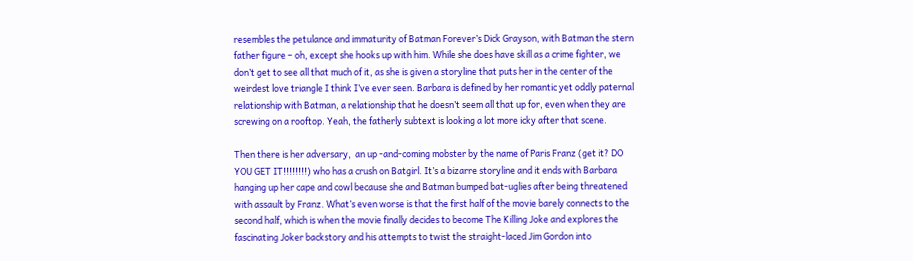resembles the petulance and immaturity of Batman Forever’s Dick Grayson, with Batman the stern father figure – oh, except she hooks up with him. While she does have skill as a crime fighter, we don’t get to see all that much of it, as she is given a storyline that puts her in the center of the weirdest love triangle I think I’ve ever seen. Barbara is defined by her romantic yet oddly paternal relationship with Batman, a relationship that he doesn’t seem all that up for, even when they are screwing on a rooftop. Yeah, the fatherly subtext is looking a lot more icky after that scene.

Then there is her adversary,  an up -and-coming mobster by the name of Paris Franz (get it? DO YOU GET IT!!!!!!!!) who has a crush on Batgirl. It’s a bizarre storyline and it ends with Barbara hanging up her cape and cowl because she and Batman bumped bat-uglies after being threatened with assault by Franz. What’s even worse is that the first half of the movie barely connects to the second half, which is when the movie finally decides to become The Killing Joke and explores the fascinating Joker backstory and his attempts to twist the straight-laced Jim Gordon into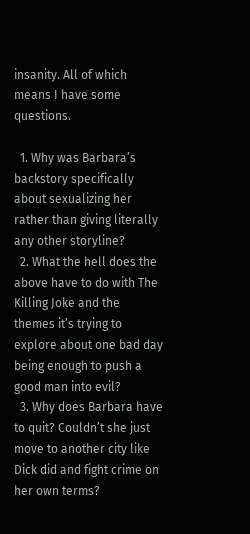insanity. All of which means I have some questions.

  1. Why was Barbara’s backstory specifically about sexualizing her rather than giving literally any other storyline?
  2. What the hell does the above have to do with The Killing Joke and the themes it’s trying to explore about one bad day being enough to push a good man into evil?
  3. Why does Barbara have to quit? Couldn’t she just move to another city like Dick did and fight crime on her own terms?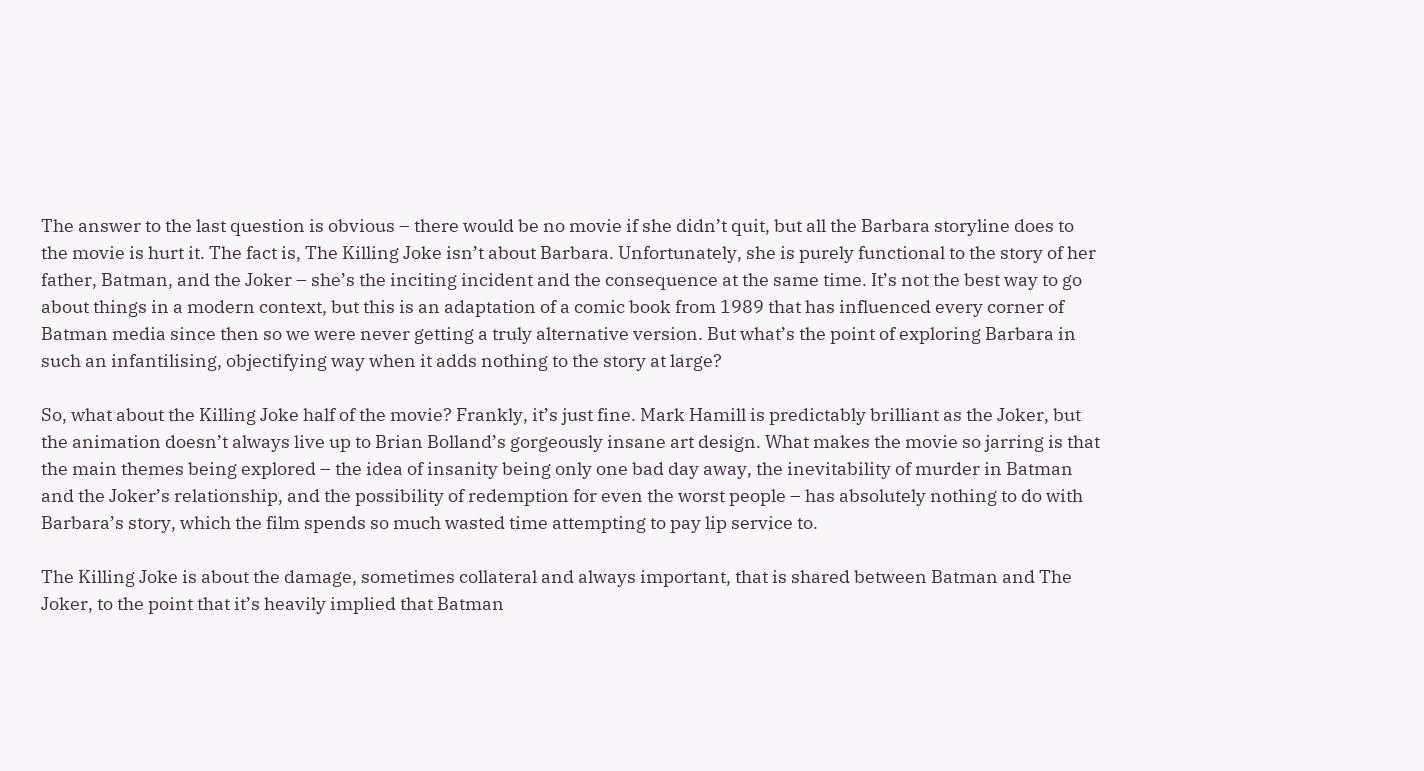The answer to the last question is obvious – there would be no movie if she didn’t quit, but all the Barbara storyline does to the movie is hurt it. The fact is, The Killing Joke isn’t about Barbara. Unfortunately, she is purely functional to the story of her father, Batman, and the Joker – she’s the inciting incident and the consequence at the same time. It’s not the best way to go about things in a modern context, but this is an adaptation of a comic book from 1989 that has influenced every corner of Batman media since then so we were never getting a truly alternative version. But what’s the point of exploring Barbara in such an infantilising, objectifying way when it adds nothing to the story at large?

So, what about the Killing Joke half of the movie? Frankly, it’s just fine. Mark Hamill is predictably brilliant as the Joker, but the animation doesn’t always live up to Brian Bolland’s gorgeously insane art design. What makes the movie so jarring is that the main themes being explored – the idea of insanity being only one bad day away, the inevitability of murder in Batman and the Joker’s relationship, and the possibility of redemption for even the worst people – has absolutely nothing to do with Barbara’s story, which the film spends so much wasted time attempting to pay lip service to.

The Killing Joke is about the damage, sometimes collateral and always important, that is shared between Batman and The Joker, to the point that it’s heavily implied that Batman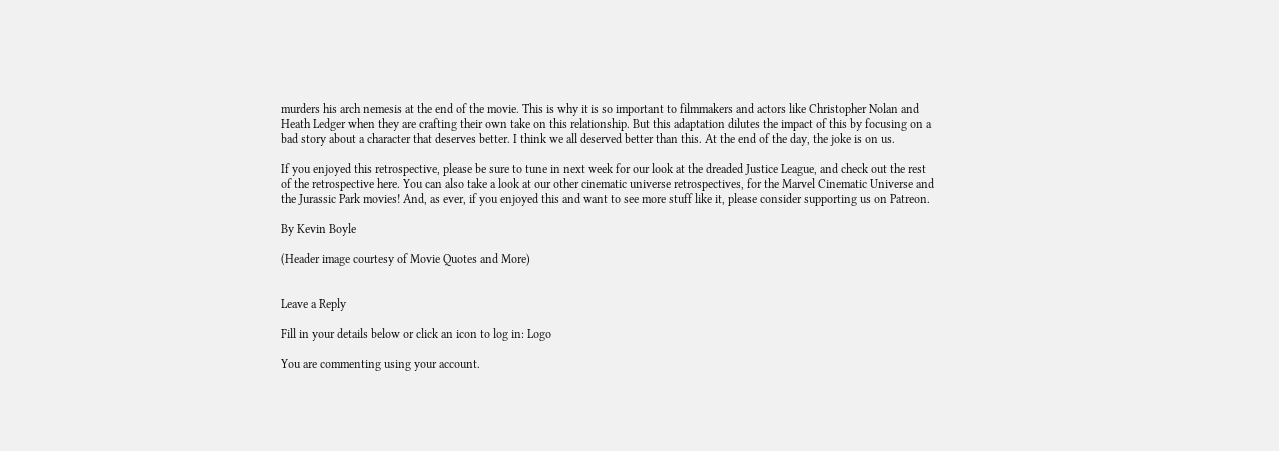murders his arch nemesis at the end of the movie. This is why it is so important to filmmakers and actors like Christopher Nolan and Heath Ledger when they are crafting their own take on this relationship. But this adaptation dilutes the impact of this by focusing on a bad story about a character that deserves better. I think we all deserved better than this. At the end of the day, the joke is on us.

If you enjoyed this retrospective, please be sure to tune in next week for our look at the dreaded Justice League, and check out the rest of the retrospective here. You can also take a look at our other cinematic universe retrospectives, for the Marvel Cinematic Universe and the Jurassic Park movies! And, as ever, if you enjoyed this and want to see more stuff like it, please consider supporting us on Patreon.

By Kevin Boyle

(Header image courtesy of Movie Quotes and More)


Leave a Reply

Fill in your details below or click an icon to log in: Logo

You are commenting using your account.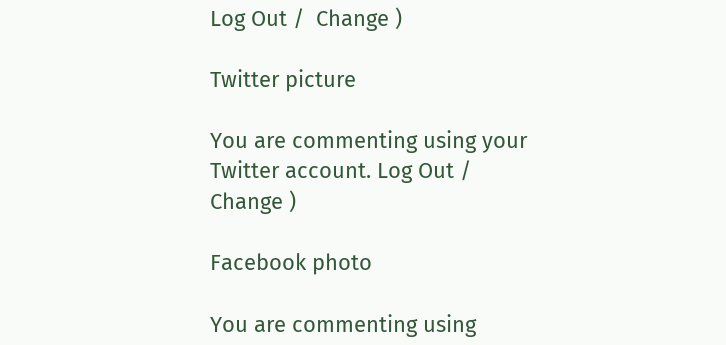Log Out /  Change )

Twitter picture

You are commenting using your Twitter account. Log Out /  Change )

Facebook photo

You are commenting using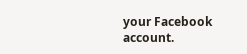your Facebook account.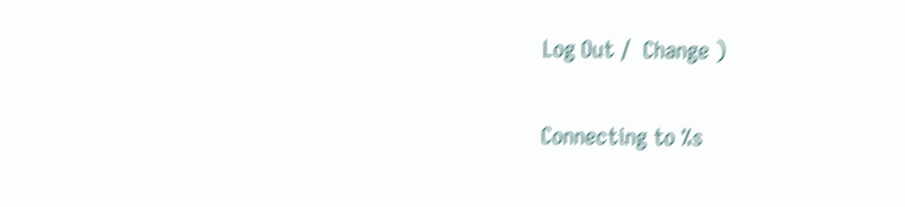Log Out /  Change )

Connecting to %s